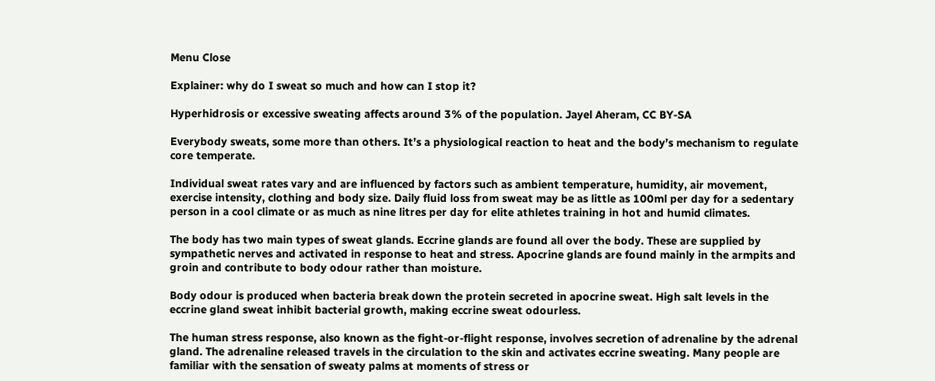Menu Close

Explainer: why do I sweat so much and how can I stop it?

Hyperhidrosis or excessive sweating affects around 3% of the population. Jayel Aheram, CC BY-SA

Everybody sweats, some more than others. It’s a physiological reaction to heat and the body’s mechanism to regulate core temperate.

Individual sweat rates vary and are influenced by factors such as ambient temperature, humidity, air movement, exercise intensity, clothing and body size. Daily fluid loss from sweat may be as little as 100ml per day for a sedentary person in a cool climate or as much as nine litres per day for elite athletes training in hot and humid climates.

The body has two main types of sweat glands. Eccrine glands are found all over the body. These are supplied by sympathetic nerves and activated in response to heat and stress. Apocrine glands are found mainly in the armpits and groin and contribute to body odour rather than moisture.

Body odour is produced when bacteria break down the protein secreted in apocrine sweat. High salt levels in the eccrine gland sweat inhibit bacterial growth, making eccrine sweat odourless.

The human stress response, also known as the fight-or-flight response, involves secretion of adrenaline by the adrenal gland. The adrenaline released travels in the circulation to the skin and activates eccrine sweating. Many people are familiar with the sensation of sweaty palms at moments of stress or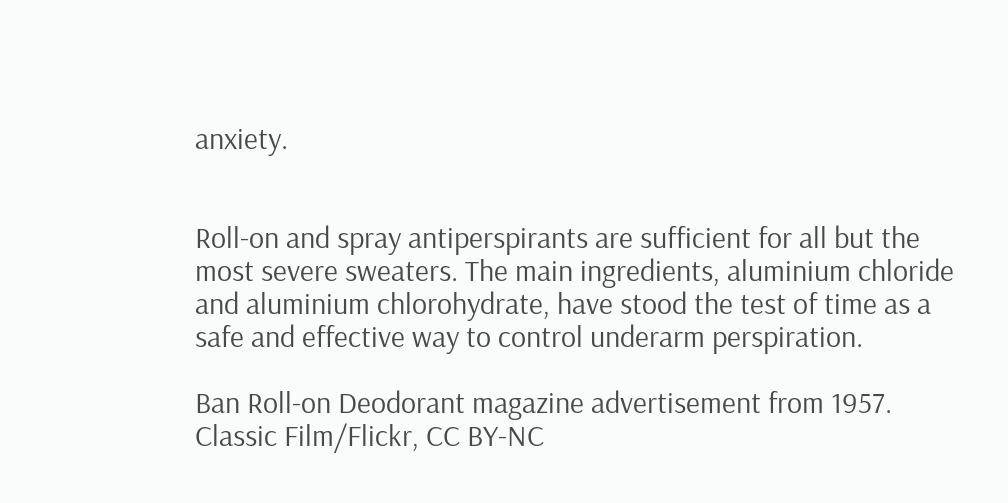anxiety.


Roll-on and spray antiperspirants are sufficient for all but the most severe sweaters. The main ingredients, aluminium chloride and aluminium chlorohydrate, have stood the test of time as a safe and effective way to control underarm perspiration.

Ban Roll-on Deodorant magazine advertisement from 1957. Classic Film/Flickr, CC BY-NC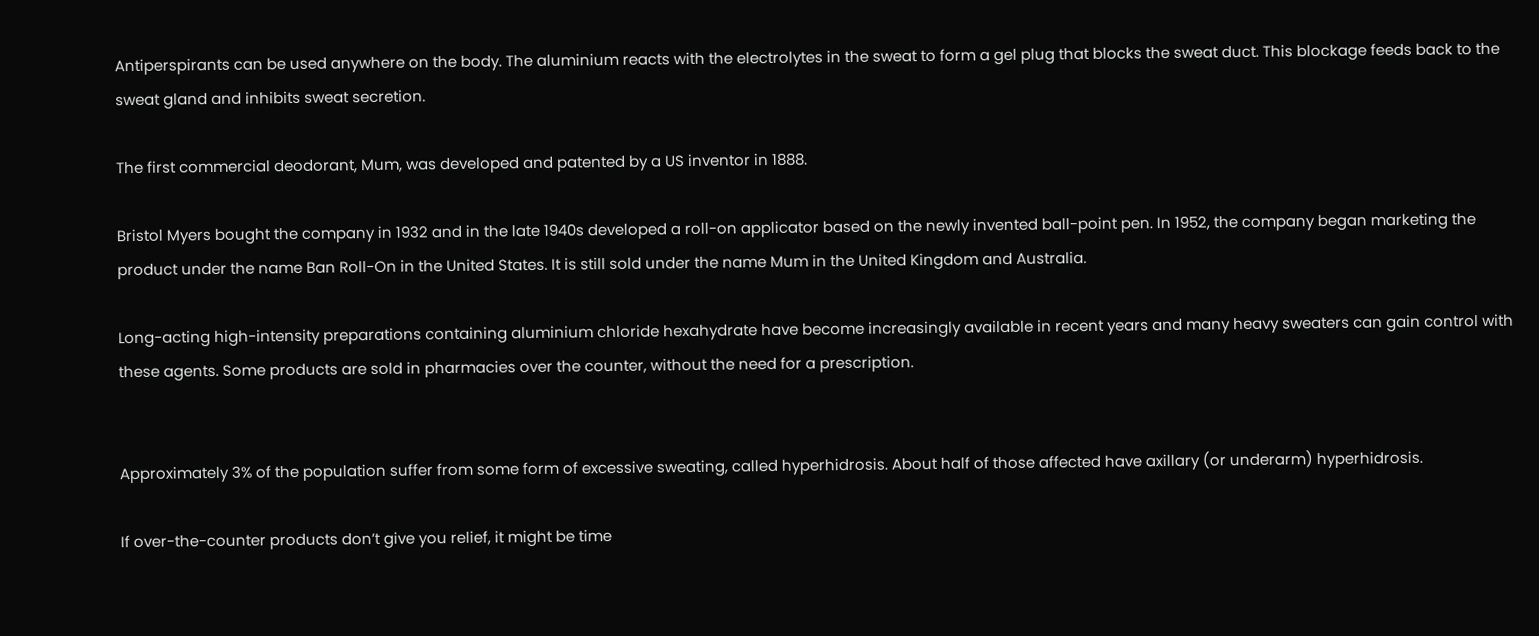Antiperspirants can be used anywhere on the body. The aluminium reacts with the electrolytes in the sweat to form a gel plug that blocks the sweat duct. This blockage feeds back to the sweat gland and inhibits sweat secretion.

The first commercial deodorant, Mum, was developed and patented by a US inventor in 1888.

Bristol Myers bought the company in 1932 and in the late 1940s developed a roll-on applicator based on the newly invented ball-point pen. In 1952, the company began marketing the product under the name Ban Roll-On in the United States. It is still sold under the name Mum in the United Kingdom and Australia.

Long-acting high-intensity preparations containing aluminium chloride hexahydrate have become increasingly available in recent years and many heavy sweaters can gain control with these agents. Some products are sold in pharmacies over the counter, without the need for a prescription.


Approximately 3% of the population suffer from some form of excessive sweating, called hyperhidrosis. About half of those affected have axillary (or underarm) hyperhidrosis.

If over-the-counter products don’t give you relief, it might be time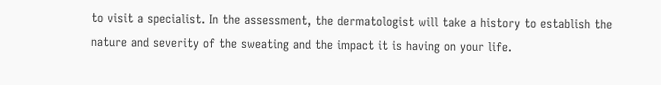to visit a specialist. In the assessment, the dermatologist will take a history to establish the nature and severity of the sweating and the impact it is having on your life.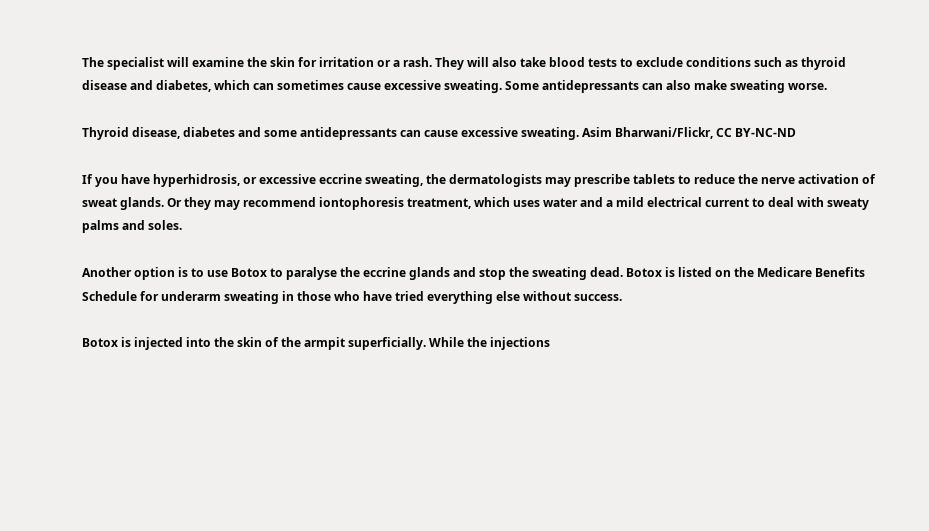The specialist will examine the skin for irritation or a rash. They will also take blood tests to exclude conditions such as thyroid disease and diabetes, which can sometimes cause excessive sweating. Some antidepressants can also make sweating worse.

Thyroid disease, diabetes and some antidepressants can cause excessive sweating. Asim Bharwani/Flickr, CC BY-NC-ND

If you have hyperhidrosis, or excessive eccrine sweating, the dermatologists may prescribe tablets to reduce the nerve activation of sweat glands. Or they may recommend iontophoresis treatment, which uses water and a mild electrical current to deal with sweaty palms and soles.

Another option is to use Botox to paralyse the eccrine glands and stop the sweating dead. Botox is listed on the Medicare Benefits Schedule for underarm sweating in those who have tried everything else without success.

Botox is injected into the skin of the armpit superficially. While the injections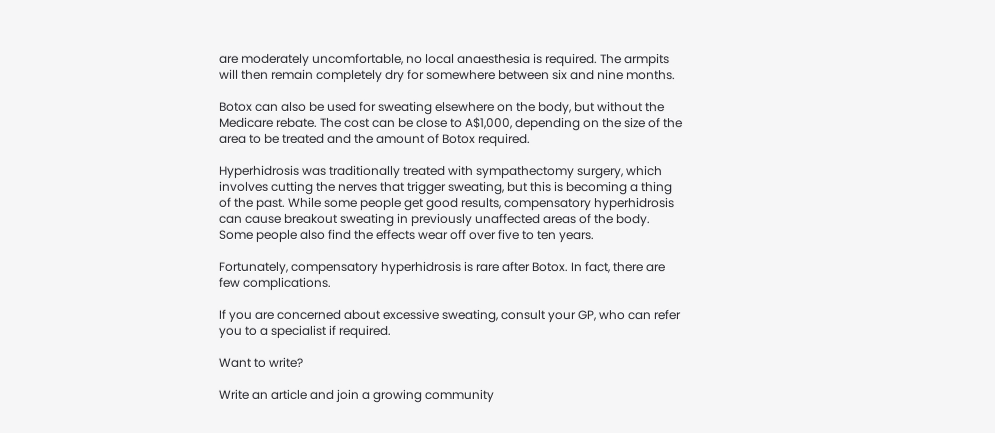are moderately uncomfortable, no local anaesthesia is required. The armpits will then remain completely dry for somewhere between six and nine months.

Botox can also be used for sweating elsewhere on the body, but without the Medicare rebate. The cost can be close to A$1,000, depending on the size of the area to be treated and the amount of Botox required.

Hyperhidrosis was traditionally treated with sympathectomy surgery, which involves cutting the nerves that trigger sweating, but this is becoming a thing of the past. While some people get good results, compensatory hyperhidrosis can cause breakout sweating in previously unaffected areas of the body. Some people also find the effects wear off over five to ten years.

Fortunately, compensatory hyperhidrosis is rare after Botox. In fact, there are few complications.

If you are concerned about excessive sweating, consult your GP, who can refer you to a specialist if required.

Want to write?

Write an article and join a growing community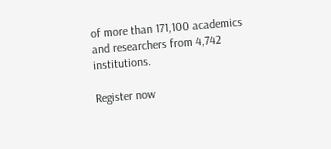of more than 171,100 academics and researchers from 4,742 institutions.

Register now